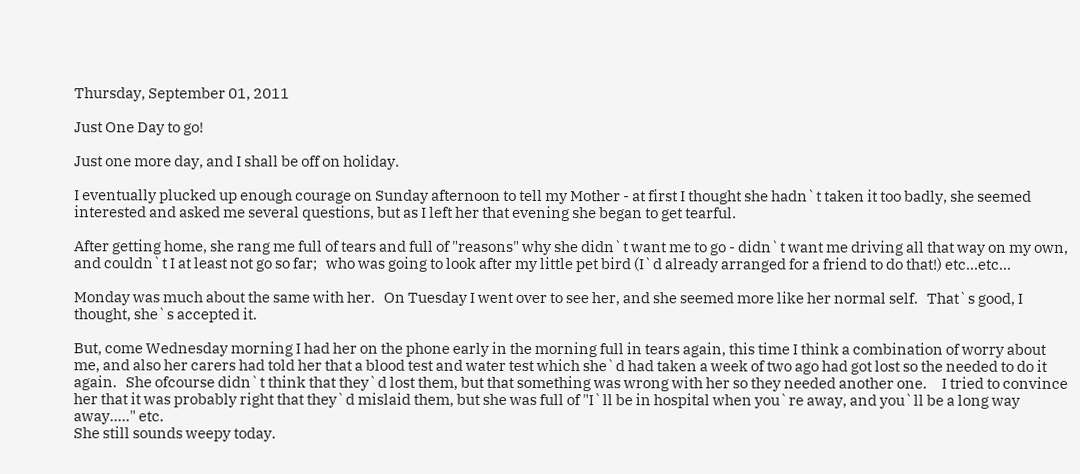Thursday, September 01, 2011

Just One Day to go!

Just one more day, and I shall be off on holiday.

I eventually plucked up enough courage on Sunday afternoon to tell my Mother - at first I thought she hadn`t taken it too badly, she seemed interested and asked me several questions, but as I left her that evening she began to get tearful.

After getting home, she rang me full of tears and full of "reasons" why she didn`t want me to go - didn`t want me driving all that way on my own, and couldn`t I at least not go so far;   who was going to look after my little pet bird (I`d already arranged for a friend to do that!) etc...etc...

Monday was much about the same with her.   On Tuesday I went over to see her, and she seemed more like her normal self.   That`s good, I thought, she`s accepted it.

But, come Wednesday morning I had her on the phone early in the morning full in tears again, this time I think a combination of worry about me, and also her carers had told her that a blood test and water test which she`d had taken a week of two ago had got lost so the needed to do it again.   She ofcourse didn`t think that they`d lost them, but that something was wrong with her so they needed another one.     I tried to convince her that it was probably right that they`d mislaid them, but she was full of "I`ll be in hospital when you`re away, and you`ll be a long way away....." etc.
She still sounds weepy today.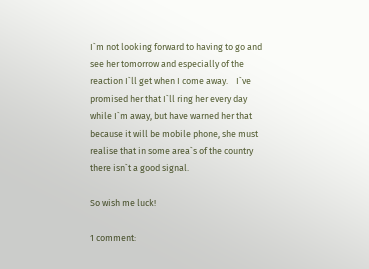I`m not looking forward to having to go and see her tomorrow and especially of the reaction I`ll get when I come away.    I`ve promised her that I`ll ring her every day while I`m away, but have warned her that because it will be mobile phone, she must realise that in some area`s of the country there isn`t a good signal.

So wish me luck!

1 comment: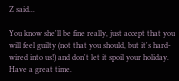Z said...

You know she'll be fine really, just accept that you will feel guilty (not that you should, but it's hard-wired into us!) and don't let it spoil your holiday. Have a great time.